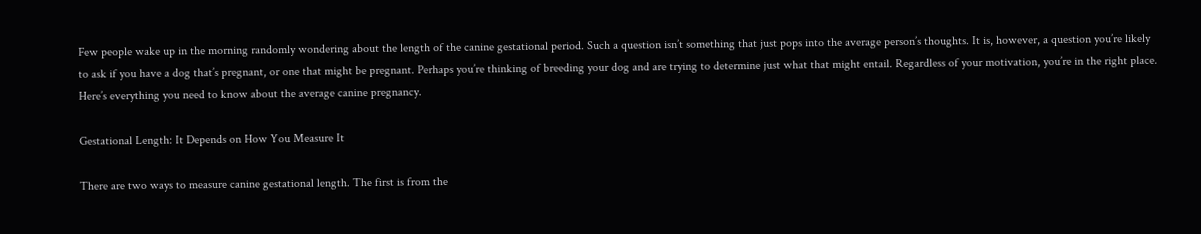Few people wake up in the morning randomly wondering about the length of the canine gestational period. Such a question isn’t something that just pops into the average person’s thoughts. It is, however, a question you’re likely to ask if you have a dog that’s pregnant, or one that might be pregnant. Perhaps you’re thinking of breeding your dog and are trying to determine just what that might entail. Regardless of your motivation, you’re in the right place. Here’s everything you need to know about the average canine pregnancy.

Gestational Length: It Depends on How You Measure It

There are two ways to measure canine gestational length. The first is from the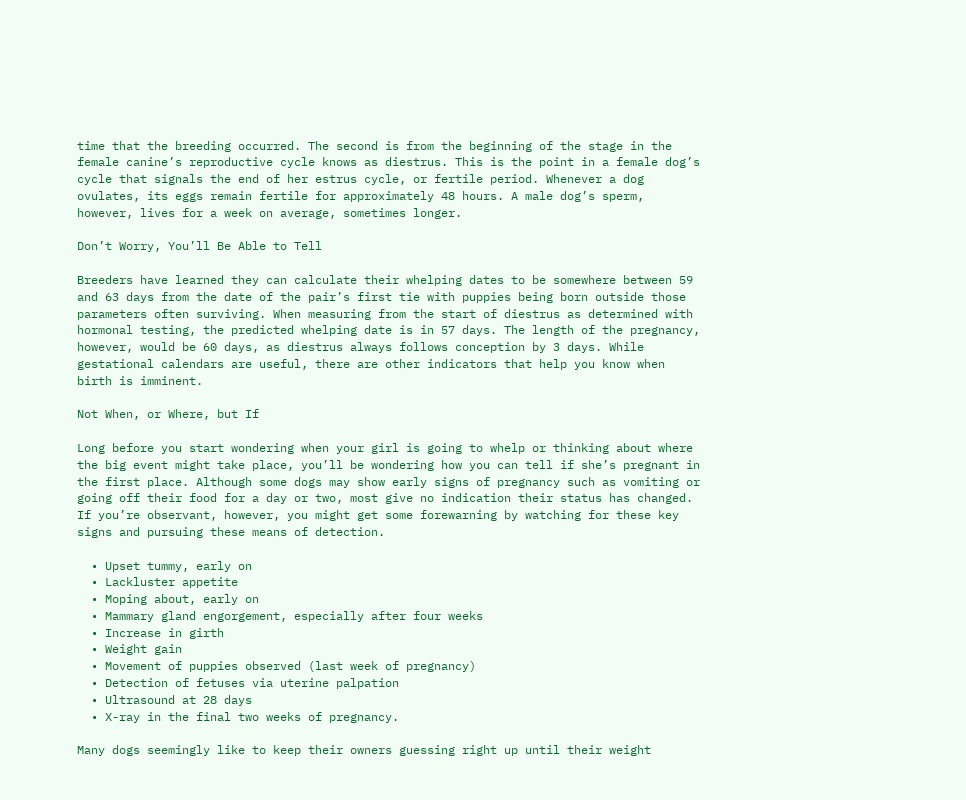time that the breeding occurred. The second is from the beginning of the stage in the female canine’s reproductive cycle knows as diestrus. This is the point in a female dog’s cycle that signals the end of her estrus cycle, or fertile period. Whenever a dog ovulates, its eggs remain fertile for approximately 48 hours. A male dog’s sperm, however, lives for a week on average, sometimes longer.

Don’t Worry, You’ll Be Able to Tell

Breeders have learned they can calculate their whelping dates to be somewhere between 59 and 63 days from the date of the pair’s first tie with puppies being born outside those parameters often surviving. When measuring from the start of diestrus as determined with hormonal testing, the predicted whelping date is in 57 days. The length of the pregnancy, however, would be 60 days, as diestrus always follows conception by 3 days. While gestational calendars are useful, there are other indicators that help you know when birth is imminent.

Not When, or Where, but If

Long before you start wondering when your girl is going to whelp or thinking about where the big event might take place, you’ll be wondering how you can tell if she’s pregnant in the first place. Although some dogs may show early signs of pregnancy such as vomiting or going off their food for a day or two, most give no indication their status has changed. If you’re observant, however, you might get some forewarning by watching for these key signs and pursuing these means of detection.

  • Upset tummy, early on
  • Lackluster appetite
  • Moping about, early on
  • Mammary gland engorgement, especially after four weeks
  • Increase in girth
  • Weight gain
  • Movement of puppies observed (last week of pregnancy)
  • Detection of fetuses via uterine palpation
  • Ultrasound at 28 days
  • X-ray in the final two weeks of pregnancy.

Many dogs seemingly like to keep their owners guessing right up until their weight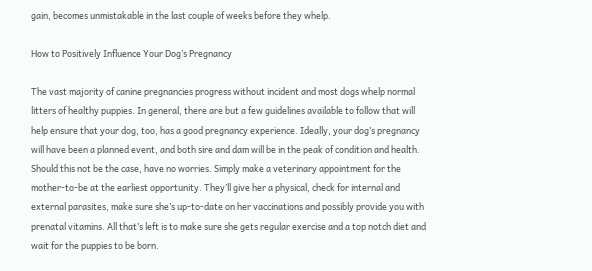gain, becomes unmistakable in the last couple of weeks before they whelp.

How to Positively Influence Your Dog’s Pregnancy

The vast majority of canine pregnancies progress without incident and most dogs whelp normal litters of healthy puppies. In general, there are but a few guidelines available to follow that will help ensure that your dog, too, has a good pregnancy experience. Ideally, your dog’s pregnancy will have been a planned event, and both sire and dam will be in the peak of condition and health. Should this not be the case, have no worries. Simply make a veterinary appointment for the mother-to-be at the earliest opportunity. They’ll give her a physical, check for internal and external parasites, make sure she’s up-to-date on her vaccinations and possibly provide you with prenatal vitamins. All that’s left is to make sure she gets regular exercise and a top notch diet and wait for the puppies to be born.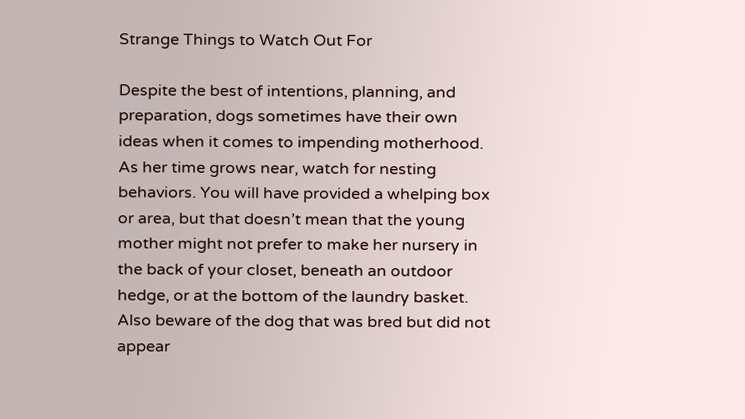Strange Things to Watch Out For

Despite the best of intentions, planning, and preparation, dogs sometimes have their own ideas when it comes to impending motherhood. As her time grows near, watch for nesting behaviors. You will have provided a whelping box or area, but that doesn’t mean that the young mother might not prefer to make her nursery in the back of your closet, beneath an outdoor hedge, or at the bottom of the laundry basket. Also beware of the dog that was bred but did not appear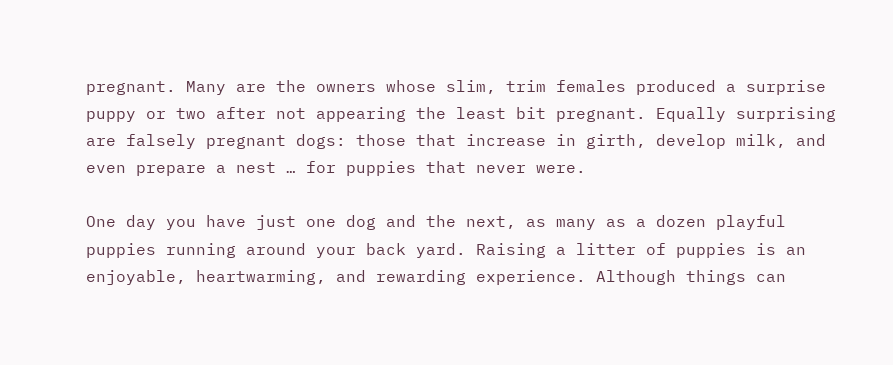pregnant. Many are the owners whose slim, trim females produced a surprise puppy or two after not appearing the least bit pregnant. Equally surprising are falsely pregnant dogs: those that increase in girth, develop milk, and even prepare a nest … for puppies that never were.

One day you have just one dog and the next, as many as a dozen playful puppies running around your back yard. Raising a litter of puppies is an enjoyable, heartwarming, and rewarding experience. Although things can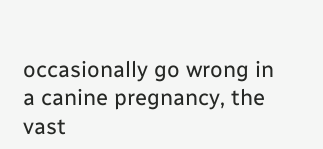occasionally go wrong in a canine pregnancy, the vast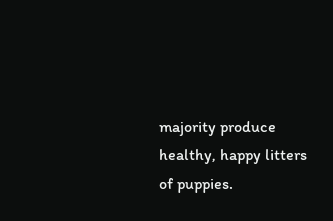majority produce healthy, happy litters of puppies.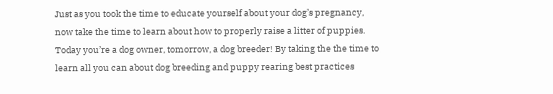Just as you took the time to educate yourself about your dog’s pregnancy, now take the time to learn about how to properly raise a litter of puppies. Today you’re a dog owner, tomorrow, a dog breeder! By taking the the time to learn all you can about dog breeding and puppy rearing best practices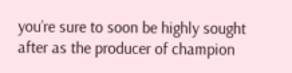you’re sure to soon be highly sought after as the producer of champion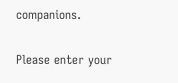companions.


Please enter your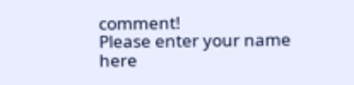comment!
Please enter your name here